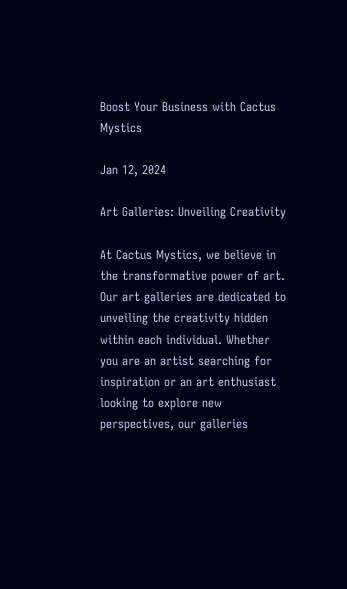Boost Your Business with Cactus Mystics

Jan 12, 2024

Art Galleries: Unveiling Creativity

At Cactus Mystics, we believe in the transformative power of art. Our art galleries are dedicated to unveiling the creativity hidden within each individual. Whether you are an artist searching for inspiration or an art enthusiast looking to explore new perspectives, our galleries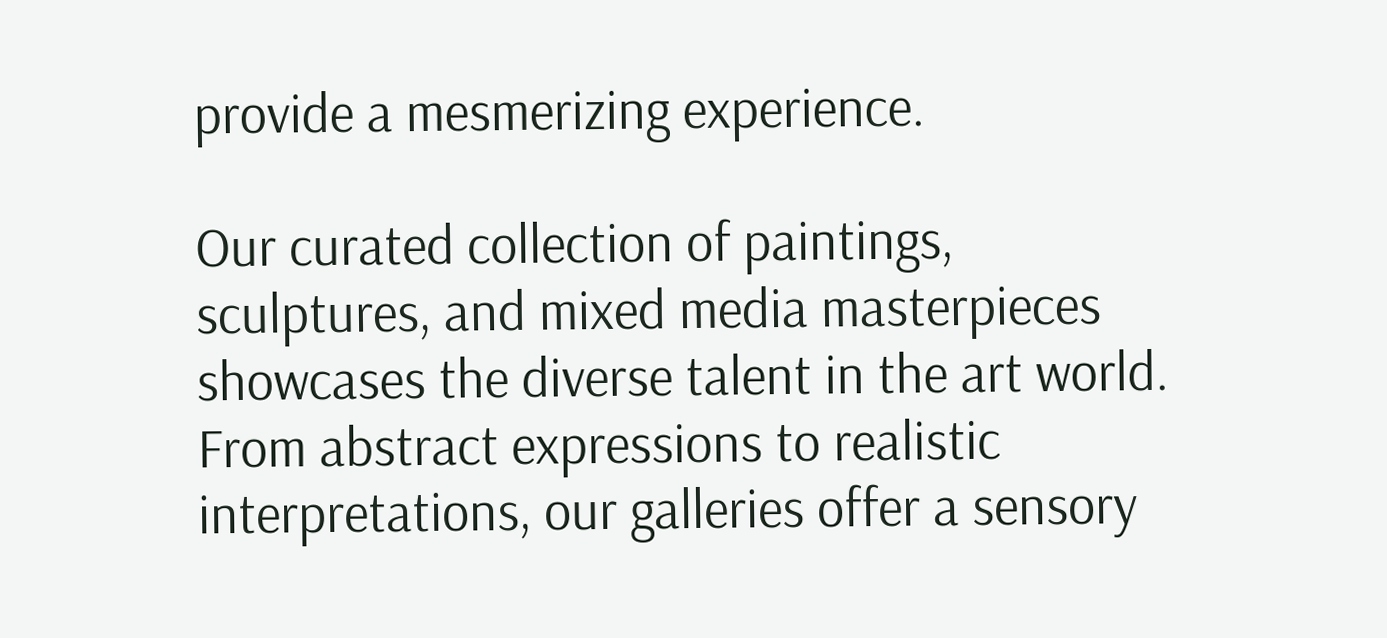provide a mesmerizing experience.

Our curated collection of paintings, sculptures, and mixed media masterpieces showcases the diverse talent in the art world. From abstract expressions to realistic interpretations, our galleries offer a sensory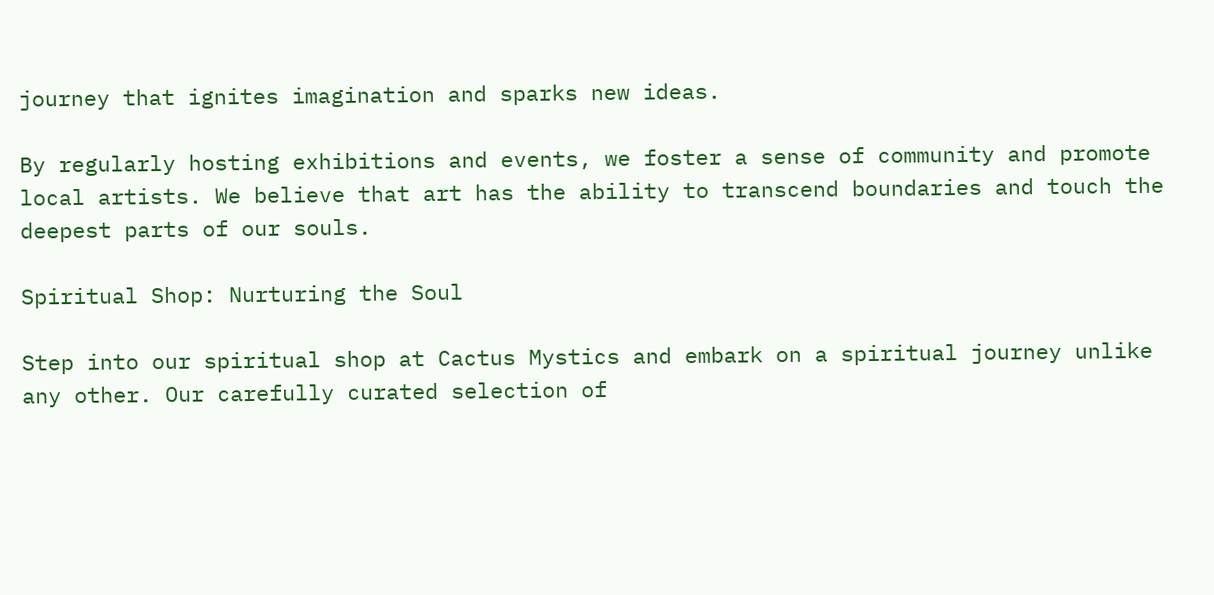journey that ignites imagination and sparks new ideas.

By regularly hosting exhibitions and events, we foster a sense of community and promote local artists. We believe that art has the ability to transcend boundaries and touch the deepest parts of our souls.

Spiritual Shop: Nurturing the Soul

Step into our spiritual shop at Cactus Mystics and embark on a spiritual journey unlike any other. Our carefully curated selection of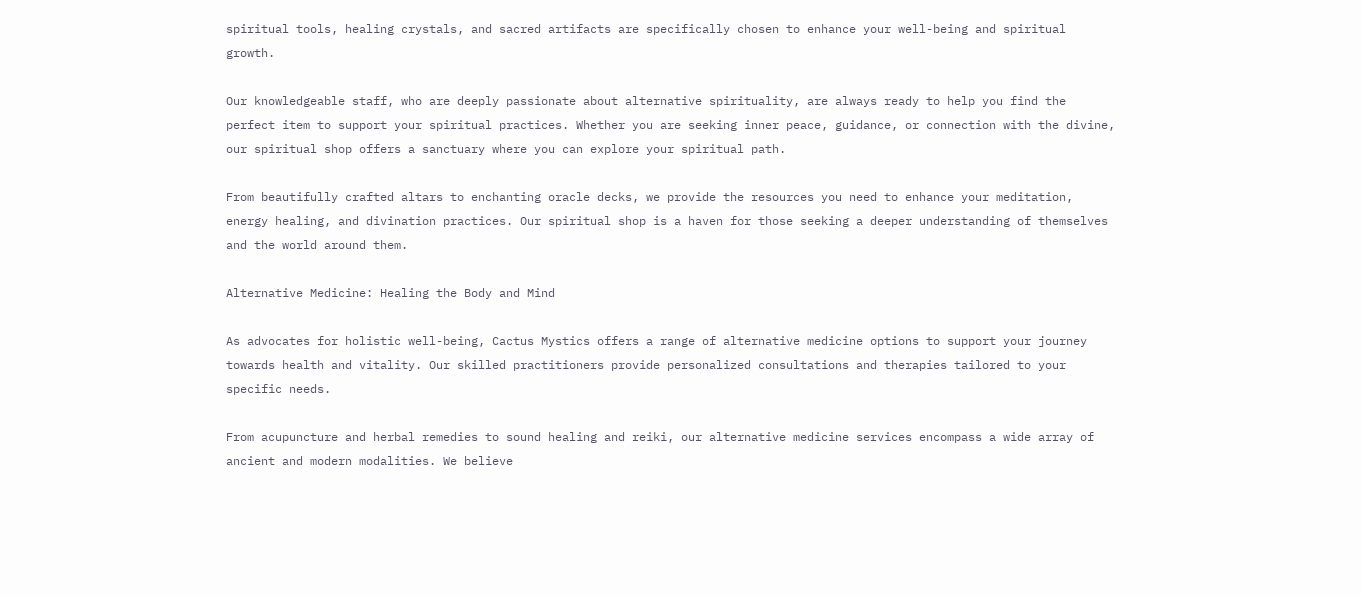spiritual tools, healing crystals, and sacred artifacts are specifically chosen to enhance your well-being and spiritual growth.

Our knowledgeable staff, who are deeply passionate about alternative spirituality, are always ready to help you find the perfect item to support your spiritual practices. Whether you are seeking inner peace, guidance, or connection with the divine, our spiritual shop offers a sanctuary where you can explore your spiritual path.

From beautifully crafted altars to enchanting oracle decks, we provide the resources you need to enhance your meditation, energy healing, and divination practices. Our spiritual shop is a haven for those seeking a deeper understanding of themselves and the world around them.

Alternative Medicine: Healing the Body and Mind

As advocates for holistic well-being, Cactus Mystics offers a range of alternative medicine options to support your journey towards health and vitality. Our skilled practitioners provide personalized consultations and therapies tailored to your specific needs.

From acupuncture and herbal remedies to sound healing and reiki, our alternative medicine services encompass a wide array of ancient and modern modalities. We believe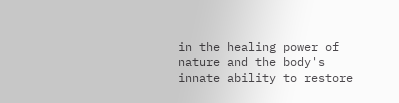in the healing power of nature and the body's innate ability to restore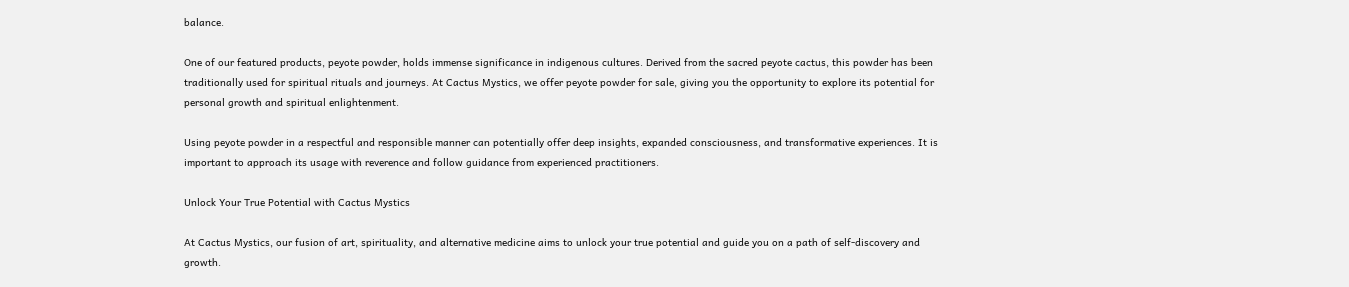balance.

One of our featured products, peyote powder, holds immense significance in indigenous cultures. Derived from the sacred peyote cactus, this powder has been traditionally used for spiritual rituals and journeys. At Cactus Mystics, we offer peyote powder for sale, giving you the opportunity to explore its potential for personal growth and spiritual enlightenment.

Using peyote powder in a respectful and responsible manner can potentially offer deep insights, expanded consciousness, and transformative experiences. It is important to approach its usage with reverence and follow guidance from experienced practitioners.

Unlock Your True Potential with Cactus Mystics

At Cactus Mystics, our fusion of art, spirituality, and alternative medicine aims to unlock your true potential and guide you on a path of self-discovery and growth.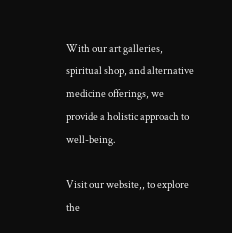With our art galleries, spiritual shop, and alternative medicine offerings, we provide a holistic approach to well-being.

Visit our website,, to explore the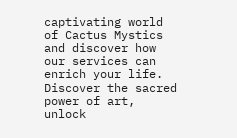captivating world of Cactus Mystics and discover how our services can enrich your life. Discover the sacred power of art, unlock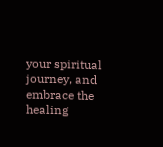your spiritual journey, and embrace the healing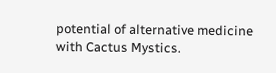potential of alternative medicine with Cactus Mystics.